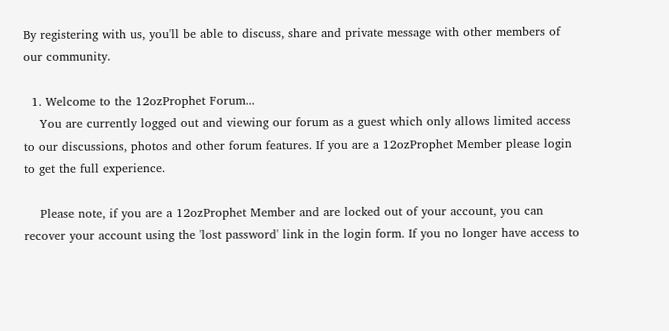By registering with us, you'll be able to discuss, share and private message with other members of our community.

  1. Welcome to the 12ozProphet Forum...
    You are currently logged out and viewing our forum as a guest which only allows limited access to our discussions, photos and other forum features. If you are a 12ozProphet Member please login to get the full experience.

    Please note, if you are a 12ozProphet Member and are locked out of your account, you can recover your account using the 'lost password' link in the login form. If you no longer have access to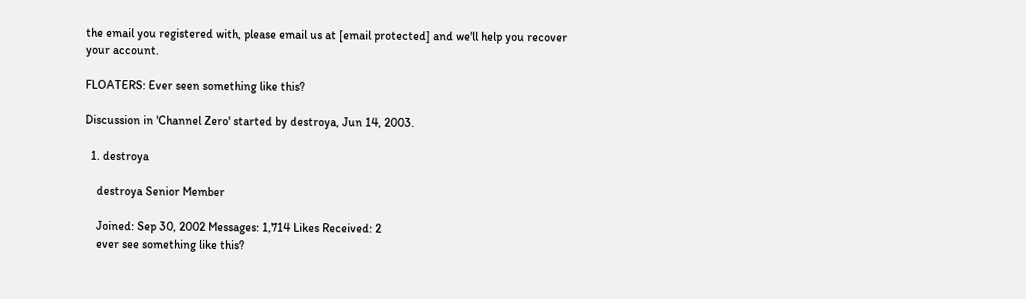the email you registered with, please email us at [email protected] and we'll help you recover your account.

FLOATERS: Ever seen something like this?

Discussion in 'Channel Zero' started by destroya, Jun 14, 2003.

  1. destroya

    destroya Senior Member

    Joined: Sep 30, 2002 Messages: 1,714 Likes Received: 2
    ever see something like this?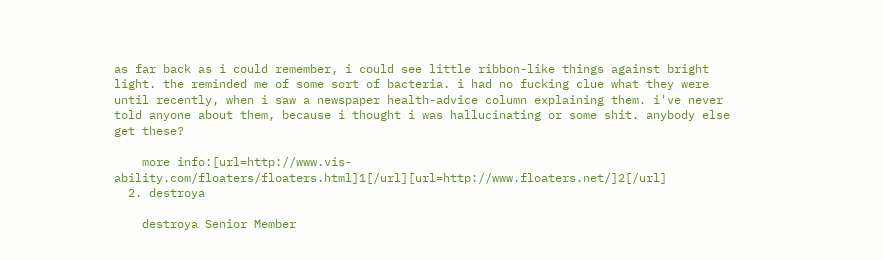as far back as i could remember, i could see little ribbon-like things against bright light. the reminded me of some sort of bacteria. i had no fucking clue what they were until recently, when i saw a newspaper health-advice column explaining them. i've never told anyone about them, because i thought i was hallucinating or some shit. anybody else get these?

    more info:[url=http://www.vis-ability.com/floaters/floaters.html]1[/url][url=http://www.floaters.net/]2[/url]
  2. destroya

    destroya Senior Member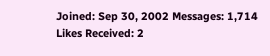Joined: Sep 30, 2002 Messages: 1,714 Likes Received: 2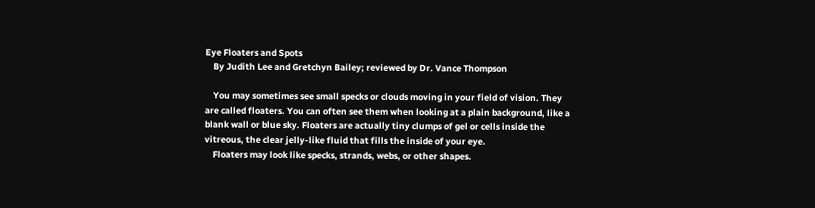Eye Floaters and Spots
    By Judith Lee and Gretchyn Bailey; reviewed by Dr. Vance Thompson

    You may sometimes see small specks or clouds moving in your field of vision. They are called floaters. You can often see them when looking at a plain background, like a blank wall or blue sky. Floaters are actually tiny clumps of gel or cells inside the vitreous, the clear jelly-like fluid that fills the inside of your eye.
    Floaters may look like specks, strands, webs, or other shapes.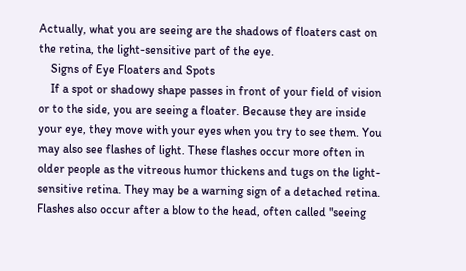Actually, what you are seeing are the shadows of floaters cast on the retina, the light-sensitive part of the eye.
    Signs of Eye Floaters and Spots
    If a spot or shadowy shape passes in front of your field of vision or to the side, you are seeing a floater. Because they are inside your eye, they move with your eyes when you try to see them. You may also see flashes of light. These flashes occur more often in older people as the vitreous humor thickens and tugs on the light-sensitive retina. They may be a warning sign of a detached retina. Flashes also occur after a blow to the head, often called "seeing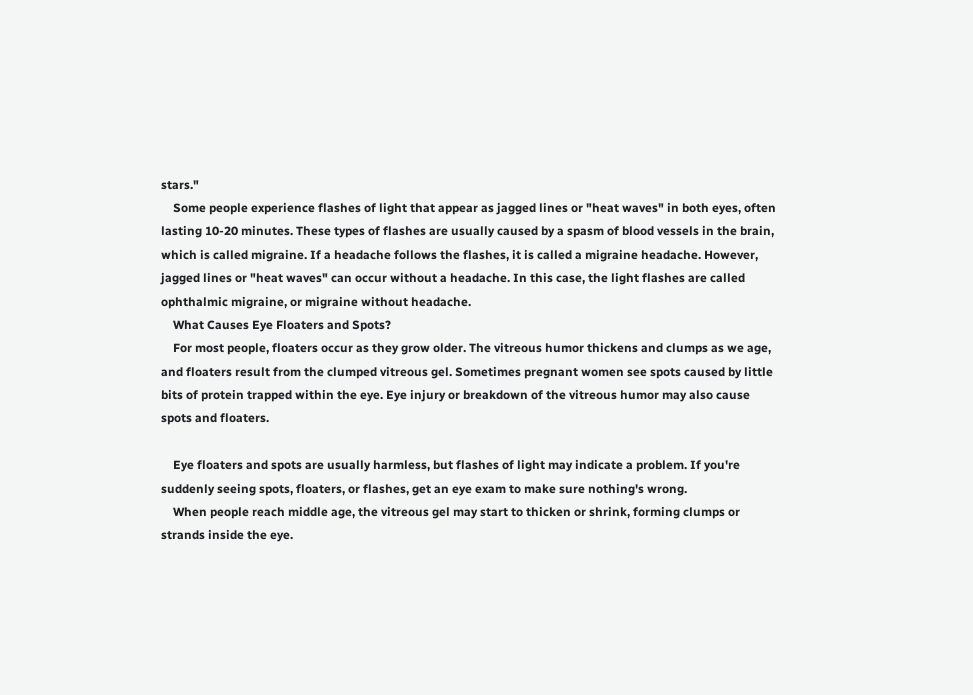stars."
    Some people experience flashes of light that appear as jagged lines or "heat waves" in both eyes, often lasting 10-20 minutes. These types of flashes are usually caused by a spasm of blood vessels in the brain, which is called migraine. If a headache follows the flashes, it is called a migraine headache. However, jagged lines or "heat waves" can occur without a headache. In this case, the light flashes are called ophthalmic migraine, or migraine without headache.
    What Causes Eye Floaters and Spots?
    For most people, floaters occur as they grow older. The vitreous humor thickens and clumps as we age, and floaters result from the clumped vitreous gel. Sometimes pregnant women see spots caused by little bits of protein trapped within the eye. Eye injury or breakdown of the vitreous humor may also cause spots and floaters.

    Eye floaters and spots are usually harmless, but flashes of light may indicate a problem. If you're suddenly seeing spots, floaters, or flashes, get an eye exam to make sure nothing's wrong.
    When people reach middle age, the vitreous gel may start to thicken or shrink, forming clumps or strands inside the eye.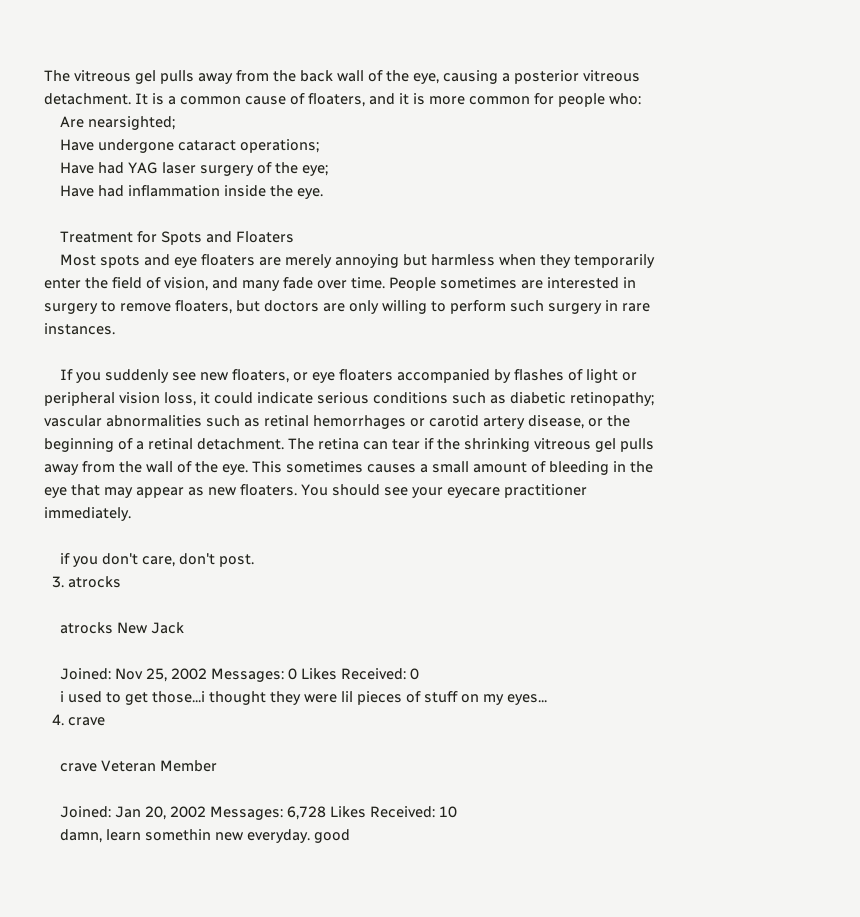The vitreous gel pulls away from the back wall of the eye, causing a posterior vitreous detachment. It is a common cause of floaters, and it is more common for people who:
    Are nearsighted;
    Have undergone cataract operations;
    Have had YAG laser surgery of the eye;
    Have had inflammation inside the eye.

    Treatment for Spots and Floaters
    Most spots and eye floaters are merely annoying but harmless when they temporarily enter the field of vision, and many fade over time. People sometimes are interested in surgery to remove floaters, but doctors are only willing to perform such surgery in rare instances.

    If you suddenly see new floaters, or eye floaters accompanied by flashes of light or peripheral vision loss, it could indicate serious conditions such as diabetic retinopathy; vascular abnormalities such as retinal hemorrhages or carotid artery disease, or the beginning of a retinal detachment. The retina can tear if the shrinking vitreous gel pulls away from the wall of the eye. This sometimes causes a small amount of bleeding in the eye that may appear as new floaters. You should see your eyecare practitioner immediately.

    if you don't care, don't post.
  3. atrocks

    atrocks New Jack

    Joined: Nov 25, 2002 Messages: 0 Likes Received: 0
    i used to get those...i thought they were lil pieces of stuff on my eyes...
  4. crave

    crave Veteran Member

    Joined: Jan 20, 2002 Messages: 6,728 Likes Received: 10
    damn, learn somethin new everyday. good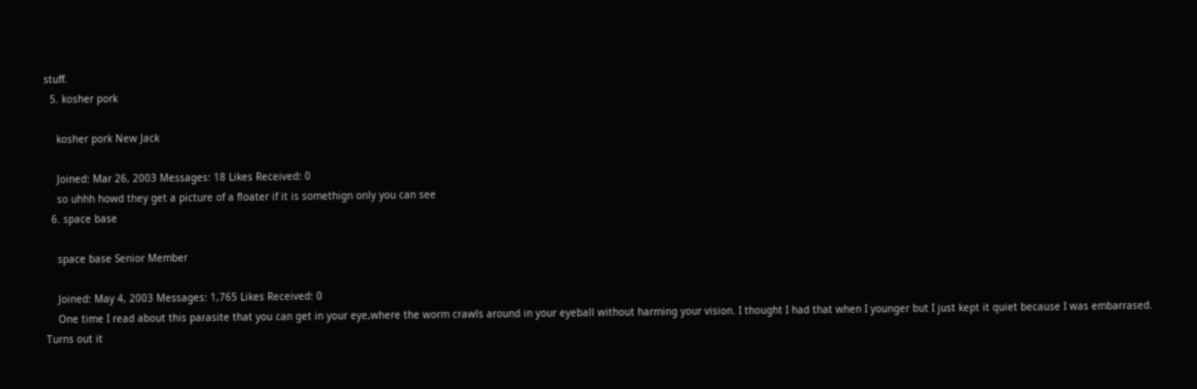stuff.
  5. kosher pork

    kosher pork New Jack

    Joined: Mar 26, 2003 Messages: 18 Likes Received: 0
    so uhhh howd they get a picture of a floater if it is somethign only you can see
  6. space base

    space base Senior Member

    Joined: May 4, 2003 Messages: 1,765 Likes Received: 0
    One time I read about this parasite that you can get in your eye,where the worm crawls around in your eyeball without harming your vision. I thought I had that when I younger but I just kept it quiet because I was embarrased. Turns out it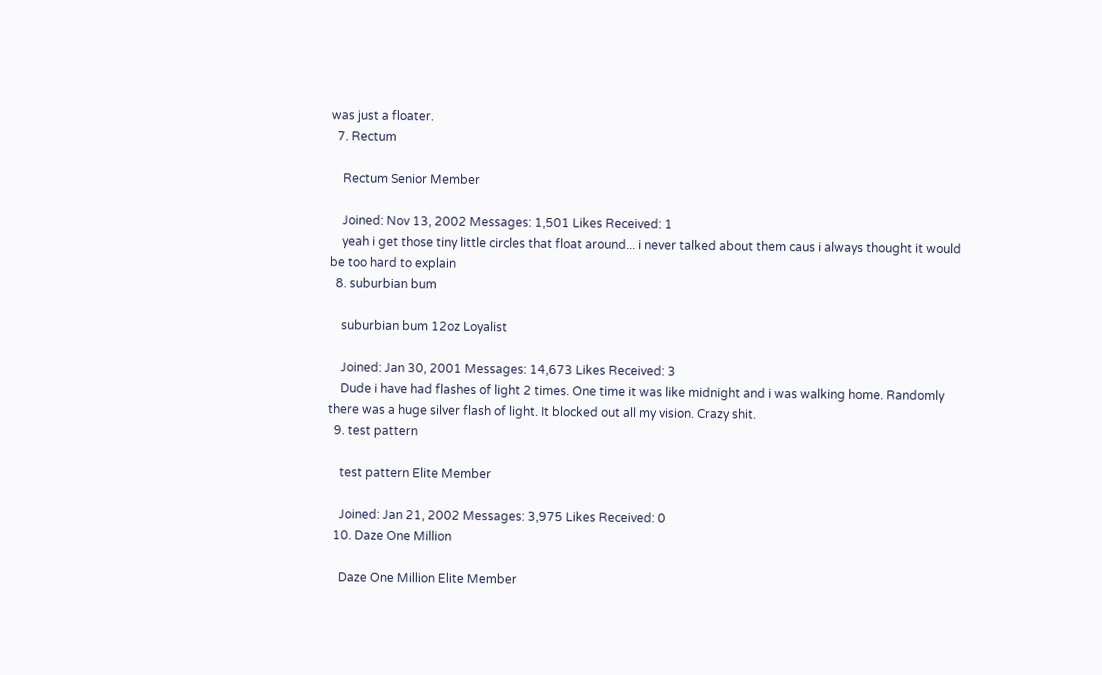was just a floater.
  7. Rectum

    Rectum Senior Member

    Joined: Nov 13, 2002 Messages: 1,501 Likes Received: 1
    yeah i get those tiny little circles that float around... i never talked about them caus i always thought it would be too hard to explain
  8. suburbian bum

    suburbian bum 12oz Loyalist

    Joined: Jan 30, 2001 Messages: 14,673 Likes Received: 3
    Dude i have had flashes of light 2 times. One time it was like midnight and i was walking home. Randomly there was a huge silver flash of light. It blocked out all my vision. Crazy shit.
  9. test pattern

    test pattern Elite Member

    Joined: Jan 21, 2002 Messages: 3,975 Likes Received: 0
  10. Daze One Million

    Daze One Million Elite Member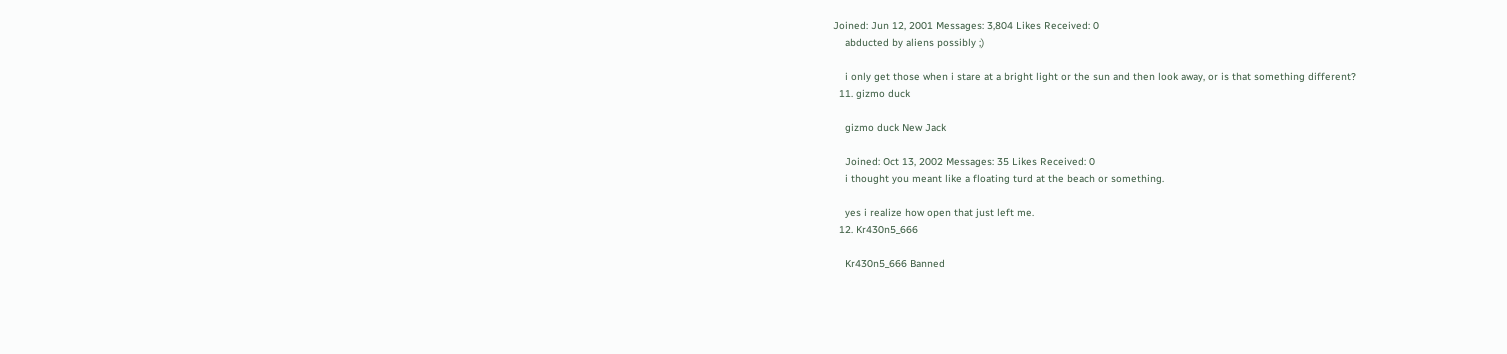Joined: Jun 12, 2001 Messages: 3,804 Likes Received: 0
    abducted by aliens possibly ;)

    i only get those when i stare at a bright light or the sun and then look away, or is that something different?
  11. gizmo duck

    gizmo duck New Jack

    Joined: Oct 13, 2002 Messages: 35 Likes Received: 0
    i thought you meant like a floating turd at the beach or something.

    yes i realize how open that just left me.
  12. Kr430n5_666

    Kr430n5_666 Banned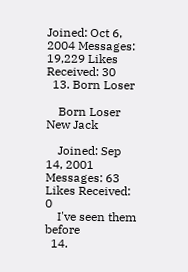Joined: Oct 6, 2004 Messages: 19,229 Likes Received: 30
  13. Born Loser

    Born Loser New Jack

    Joined: Sep 14, 2001 Messages: 63 Likes Received: 0
    I've seen them before
  14.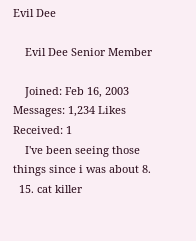Evil Dee

    Evil Dee Senior Member

    Joined: Feb 16, 2003 Messages: 1,234 Likes Received: 1
    I've been seeing those things since i was about 8.
  15. cat killer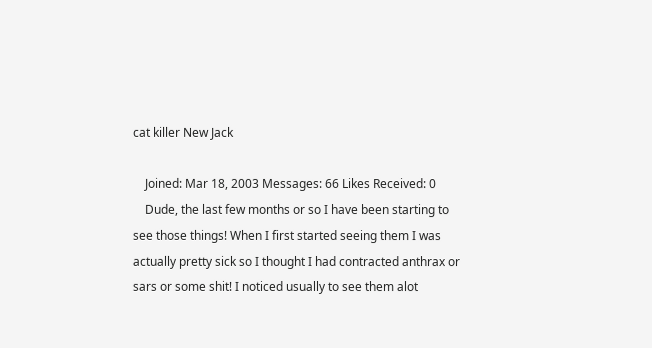cat killer New Jack

    Joined: Mar 18, 2003 Messages: 66 Likes Received: 0
    Dude, the last few months or so I have been starting to see those things! When I first started seeing them I was actually pretty sick so I thought I had contracted anthrax or sars or some shit! I noticed usually to see them alot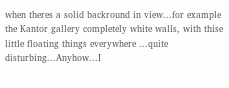when theres a solid backround in view...for example the Kantor gallery completely white walls, with thise little floating things everywhere ...quite disturbing...Anyhow...I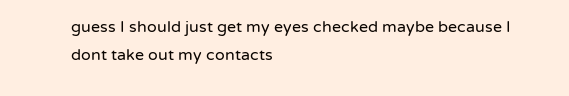guess I should just get my eyes checked maybe because I dont take out my contacts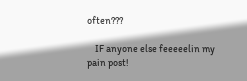often???

    IF anyone else feeeeelin my pain post!